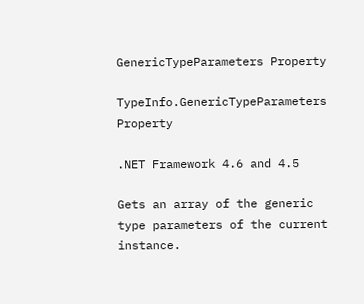GenericTypeParameters Property

TypeInfo.GenericTypeParameters Property

.NET Framework 4.6 and 4.5

Gets an array of the generic type parameters of the current instance.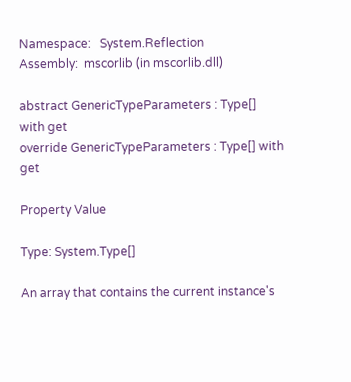Namespace:   System.Reflection
Assembly:  mscorlib (in mscorlib.dll)

abstract GenericTypeParameters : Type[] with get
override GenericTypeParameters : Type[] with get

Property Value

Type: System.Type[]

An array that contains the current instance's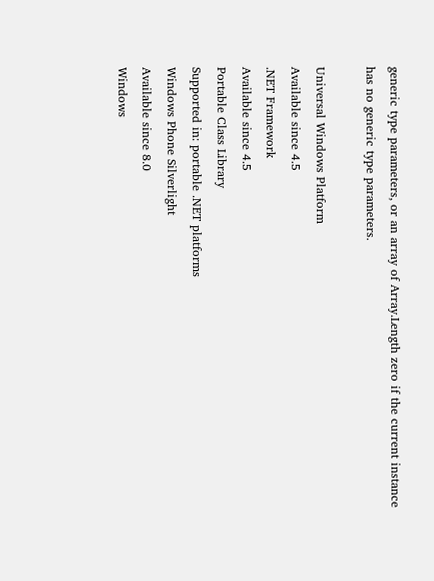generic type parameters, or an array of Array.Length zero if the current instance has no generic type parameters.

Universal Windows Platform
Available since 4.5
.NET Framework
Available since 4.5
Portable Class Library
Supported in: portable .NET platforms
Windows Phone Silverlight
Available since 8.0
Windows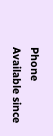Phone
Available since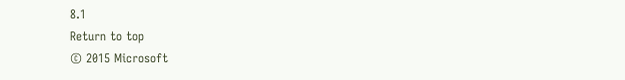8.1
Return to top
© 2015 Microsoft